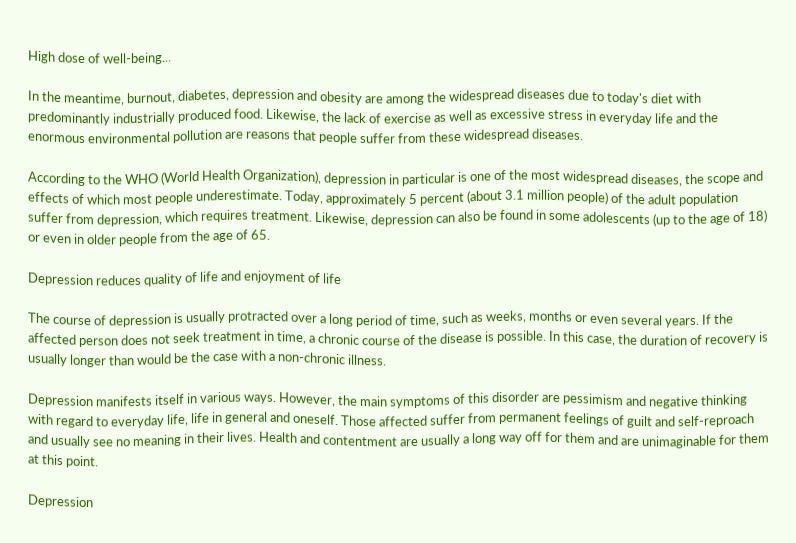High dose of well-being...

In the meantime, burnout, diabetes, depression and obesity are among the widespread diseases due to today's diet with predominantly industrially produced food. Likewise, the lack of exercise as well as excessive stress in everyday life and the enormous environmental pollution are reasons that people suffer from these widespread diseases.

According to the WHO (World Health Organization), depression in particular is one of the most widespread diseases, the scope and effects of which most people underestimate. Today, approximately 5 percent (about 3.1 million people) of the adult population suffer from depression, which requires treatment. Likewise, depression can also be found in some adolescents (up to the age of 18) or even in older people from the age of 65.

Depression reduces quality of life and enjoyment of life

The course of depression is usually protracted over a long period of time, such as weeks, months or even several years. If the affected person does not seek treatment in time, a chronic course of the disease is possible. In this case, the duration of recovery is usually longer than would be the case with a non-chronic illness.

Depression manifests itself in various ways. However, the main symptoms of this disorder are pessimism and negative thinking with regard to everyday life, life in general and oneself. Those affected suffer from permanent feelings of guilt and self-reproach and usually see no meaning in their lives. Health and contentment are usually a long way off for them and are unimaginable for them at this point.

Depression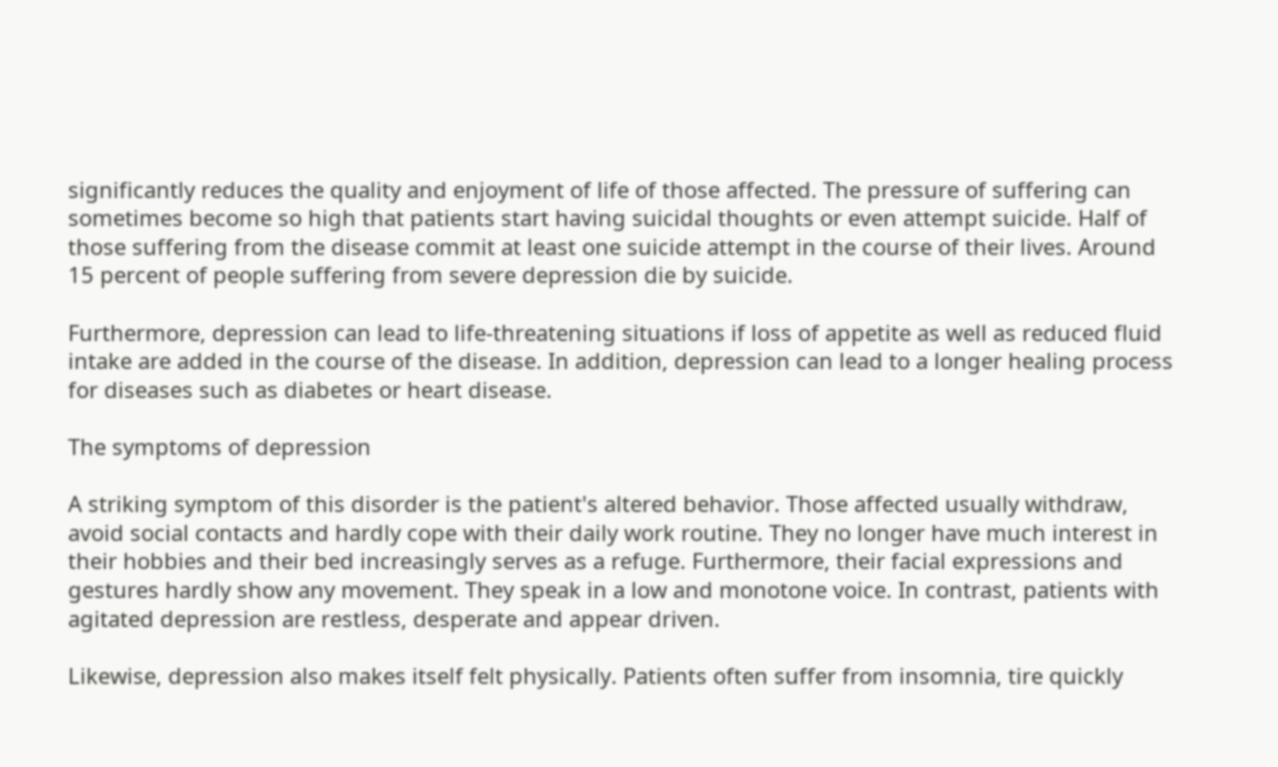significantly reduces the quality and enjoyment of life of those affected. The pressure of suffering can sometimes become so high that patients start having suicidal thoughts or even attempt suicide. Half of those suffering from the disease commit at least one suicide attempt in the course of their lives. Around 15 percent of people suffering from severe depression die by suicide.

Furthermore, depression can lead to life-threatening situations if loss of appetite as well as reduced fluid intake are added in the course of the disease. In addition, depression can lead to a longer healing process for diseases such as diabetes or heart disease.

The symptoms of depression

A striking symptom of this disorder is the patient's altered behavior. Those affected usually withdraw, avoid social contacts and hardly cope with their daily work routine. They no longer have much interest in their hobbies and their bed increasingly serves as a refuge. Furthermore, their facial expressions and gestures hardly show any movement. They speak in a low and monotone voice. In contrast, patients with agitated depression are restless, desperate and appear driven.

Likewise, depression also makes itself felt physically. Patients often suffer from insomnia, tire quickly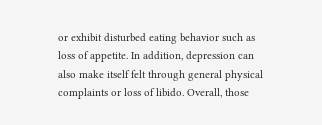or exhibit disturbed eating behavior such as loss of appetite. In addition, depression can also make itself felt through general physical complaints or loss of libido. Overall, those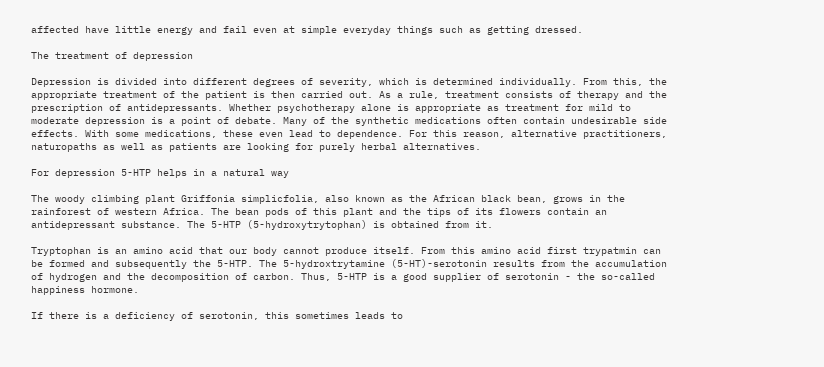affected have little energy and fail even at simple everyday things such as getting dressed.

The treatment of depression

Depression is divided into different degrees of severity, which is determined individually. From this, the appropriate treatment of the patient is then carried out. As a rule, treatment consists of therapy and the prescription of antidepressants. Whether psychotherapy alone is appropriate as treatment for mild to moderate depression is a point of debate. Many of the synthetic medications often contain undesirable side effects. With some medications, these even lead to dependence. For this reason, alternative practitioners, naturopaths as well as patients are looking for purely herbal alternatives.

For depression 5-HTP helps in a natural way

The woody climbing plant Griffonia simplicfolia, also known as the African black bean, grows in the rainforest of western Africa. The bean pods of this plant and the tips of its flowers contain an antidepressant substance. The 5-HTP (5-hydroxytrytophan) is obtained from it.

Tryptophan is an amino acid that our body cannot produce itself. From this amino acid first trypatmin can be formed and subsequently the 5-HTP. The 5-hydroxtrytamine (5-HT)-serotonin results from the accumulation of hydrogen and the decomposition of carbon. Thus, 5-HTP is a good supplier of serotonin - the so-called happiness hormone.

If there is a deficiency of serotonin, this sometimes leads to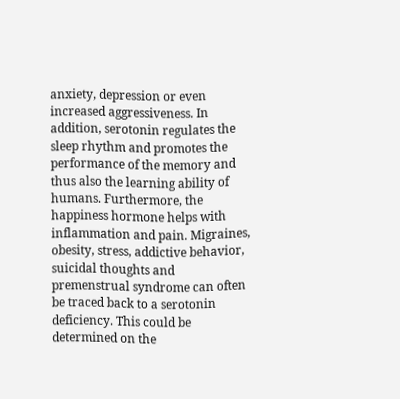anxiety, depression or even increased aggressiveness. In addition, serotonin regulates the sleep rhythm and promotes the performance of the memory and thus also the learning ability of humans. Furthermore, the happiness hormone helps with inflammation and pain. Migraines, obesity, stress, addictive behavior, suicidal thoughts and premenstrual syndrome can often be traced back to a serotonin deficiency. This could be determined on the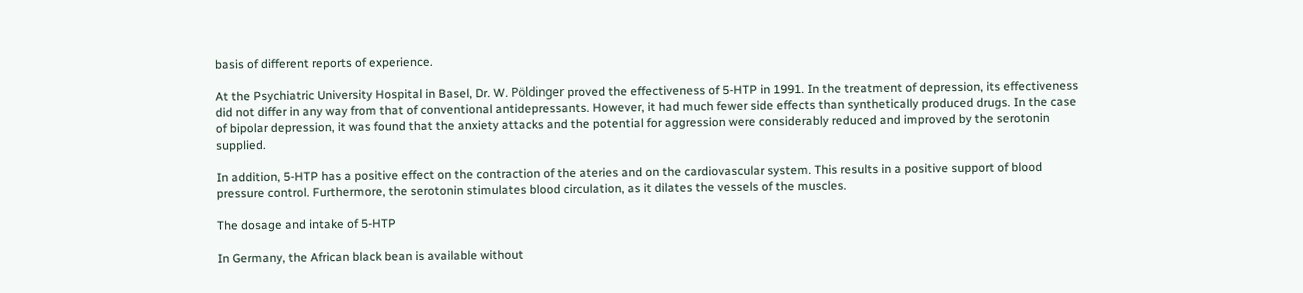basis of different reports of experience.

At the Psychiatric University Hospital in Basel, Dr. W. Pöldinger proved the effectiveness of 5-HTP in 1991. In the treatment of depression, its effectiveness did not differ in any way from that of conventional antidepressants. However, it had much fewer side effects than synthetically produced drugs. In the case of bipolar depression, it was found that the anxiety attacks and the potential for aggression were considerably reduced and improved by the serotonin supplied.

In addition, 5-HTP has a positive effect on the contraction of the ateries and on the cardiovascular system. This results in a positive support of blood pressure control. Furthermore, the serotonin stimulates blood circulation, as it dilates the vessels of the muscles.

The dosage and intake of 5-HTP

In Germany, the African black bean is available without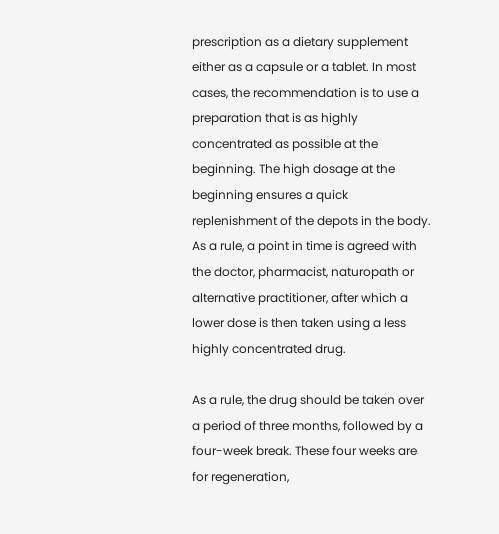prescription as a dietary supplement either as a capsule or a tablet. In most cases, the recommendation is to use a preparation that is as highly concentrated as possible at the beginning. The high dosage at the beginning ensures a quick replenishment of the depots in the body. As a rule, a point in time is agreed with the doctor, pharmacist, naturopath or alternative practitioner, after which a lower dose is then taken using a less highly concentrated drug.

As a rule, the drug should be taken over a period of three months, followed by a four-week break. These four weeks are for regeneration,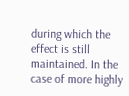during which the effect is still maintained. In the case of more highly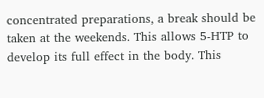concentrated preparations, a break should be taken at the weekends. This allows 5-HTP to develop its full effect in the body. This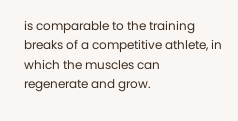is comparable to the training breaks of a competitive athlete, in which the muscles can regenerate and grow.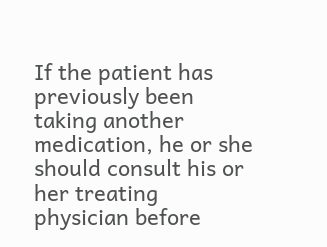If the patient has previously been taking another medication, he or she should consult his or her treating physician before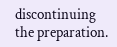discontinuing the preparation.